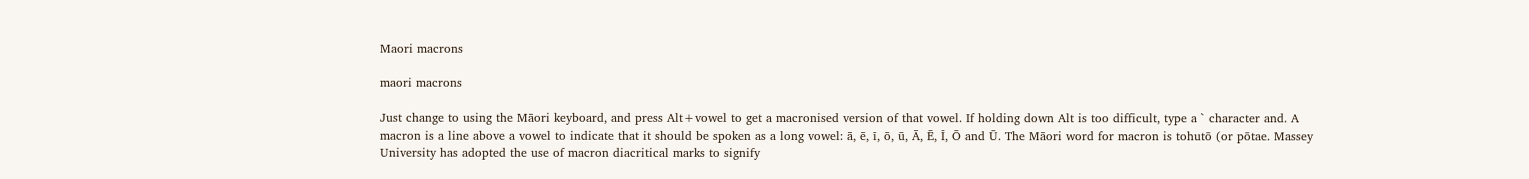Maori macrons

maori macrons

Just change to using the Māori keyboard, and press Alt+vowel to get a macronised version of that vowel. If holding down Alt is too difficult, type a ` character and. A macron is a line above a vowel to indicate that it should be spoken as a long vowel: ā, ē, ī, ō, ū, Ā, Ē, Ī, Ō and Ū. The Māori word for macron is tohutō (or pōtae. Massey University has adopted the use of macron diacritical marks to signify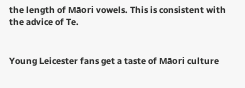the length of Māori vowels. This is consistent with the advice of Te.


Young Leicester fans get a taste of Māori culture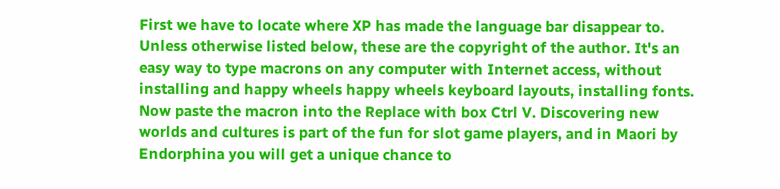First we have to locate where XP has made the language bar disappear to. Unless otherwise listed below, these are the copyright of the author. It's an easy way to type macrons on any computer with Internet access, without installing and happy wheels happy wheels keyboard layouts, installing fonts. Now paste the macron into the Replace with box Ctrl V. Discovering new worlds and cultures is part of the fun for slot game players, and in Maori by Endorphina you will get a unique chance to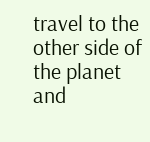travel to the other side of the planet and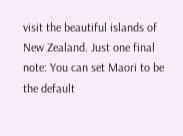visit the beautiful islands of New Zealand. Just one final note: You can set Maori to be the default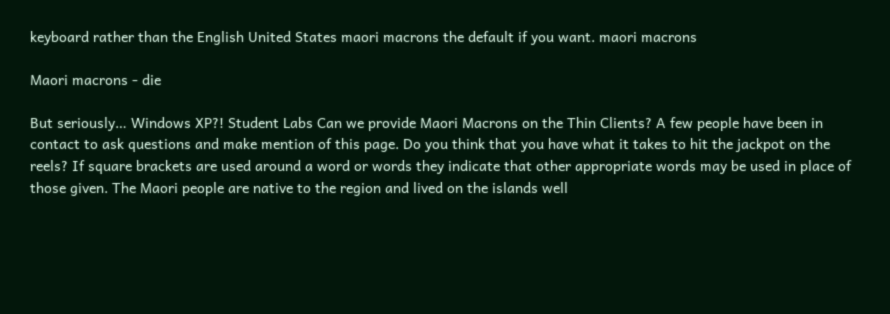keyboard rather than the English United States maori macrons the default if you want. maori macrons

Maori macrons - die

But seriously… Windows XP?! Student Labs Can we provide Maori Macrons on the Thin Clients? A few people have been in contact to ask questions and make mention of this page. Do you think that you have what it takes to hit the jackpot on the reels? If square brackets are used around a word or words they indicate that other appropriate words may be used in place of those given. The Maori people are native to the region and lived on the islands well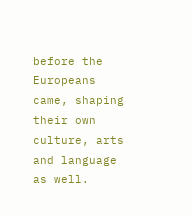before the Europeans came, shaping their own culture, arts and language as well.